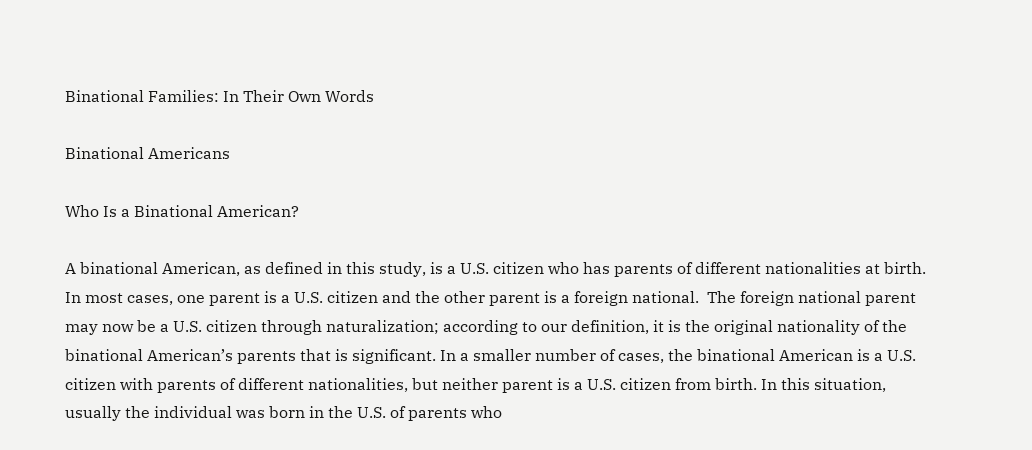Binational Families: In Their Own Words

Binational Americans

Who Is a Binational American?

A binational American, as defined in this study, is a U.S. citizen who has parents of different nationalities at birth. In most cases, one parent is a U.S. citizen and the other parent is a foreign national.  The foreign national parent may now be a U.S. citizen through naturalization; according to our definition, it is the original nationality of the binational American’s parents that is significant. In a smaller number of cases, the binational American is a U.S. citizen with parents of different nationalities, but neither parent is a U.S. citizen from birth. In this situation, usually the individual was born in the U.S. of parents who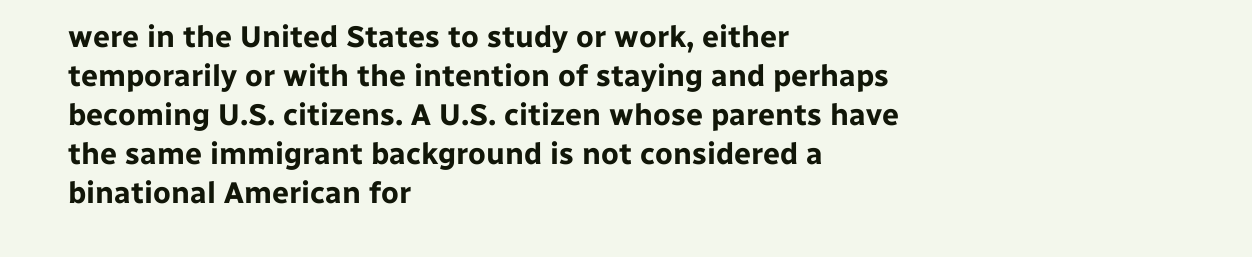were in the United States to study or work, either temporarily or with the intention of staying and perhaps becoming U.S. citizens. A U.S. citizen whose parents have the same immigrant background is not considered a binational American for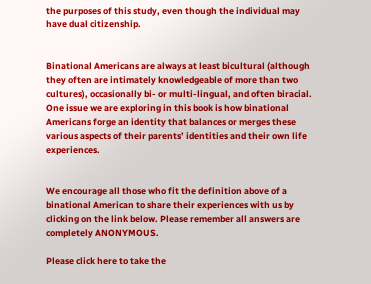the purposes of this study, even though the individual may have dual citizenship.


Binational Americans are always at least bicultural (although they often are intimately knowledgeable of more than two cultures), occasionally bi- or multi-lingual, and often biracial. One issue we are exploring in this book is how binational Americans forge an identity that balances or merges these various aspects of their parents’ identities and their own life experiences.


We encourage all those who fit the definition above of a binational American to share their experiences with us by clicking on the link below. Please remember all answers are completely ANONYMOUS.

Please click here to take the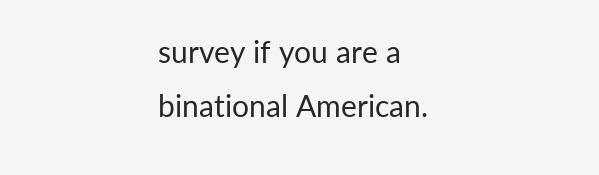survey if you are a binational American.